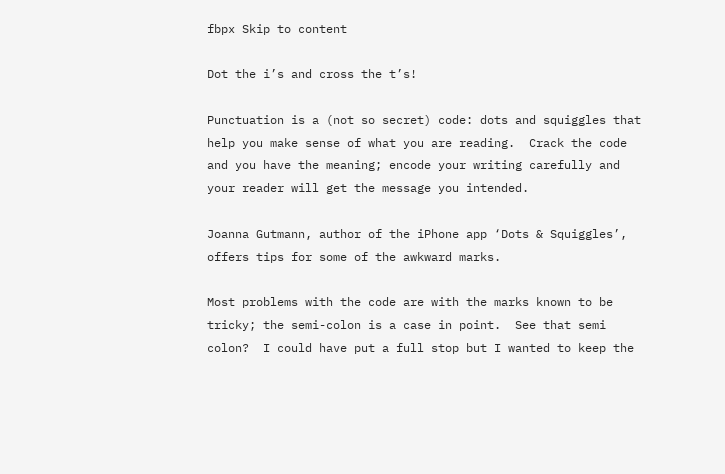fbpx Skip to content

Dot the i’s and cross the t’s!

Punctuation is a (not so secret) code: dots and squiggles that help you make sense of what you are reading.  Crack the code and you have the meaning; encode your writing carefully and your reader will get the message you intended.

Joanna Gutmann, author of the iPhone app ‘Dots & Squiggles’, offers tips for some of the awkward marks.

Most problems with the code are with the marks known to be tricky; the semi-colon is a case in point.  See that semi colon?  I could have put a full stop but I wanted to keep the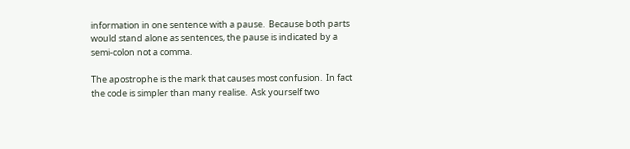information in one sentence with a pause.  Because both parts would stand alone as sentences, the pause is indicated by a semi-colon not a comma.

The apostrophe is the mark that causes most confusion.  In fact the code is simpler than many realise.  Ask yourself two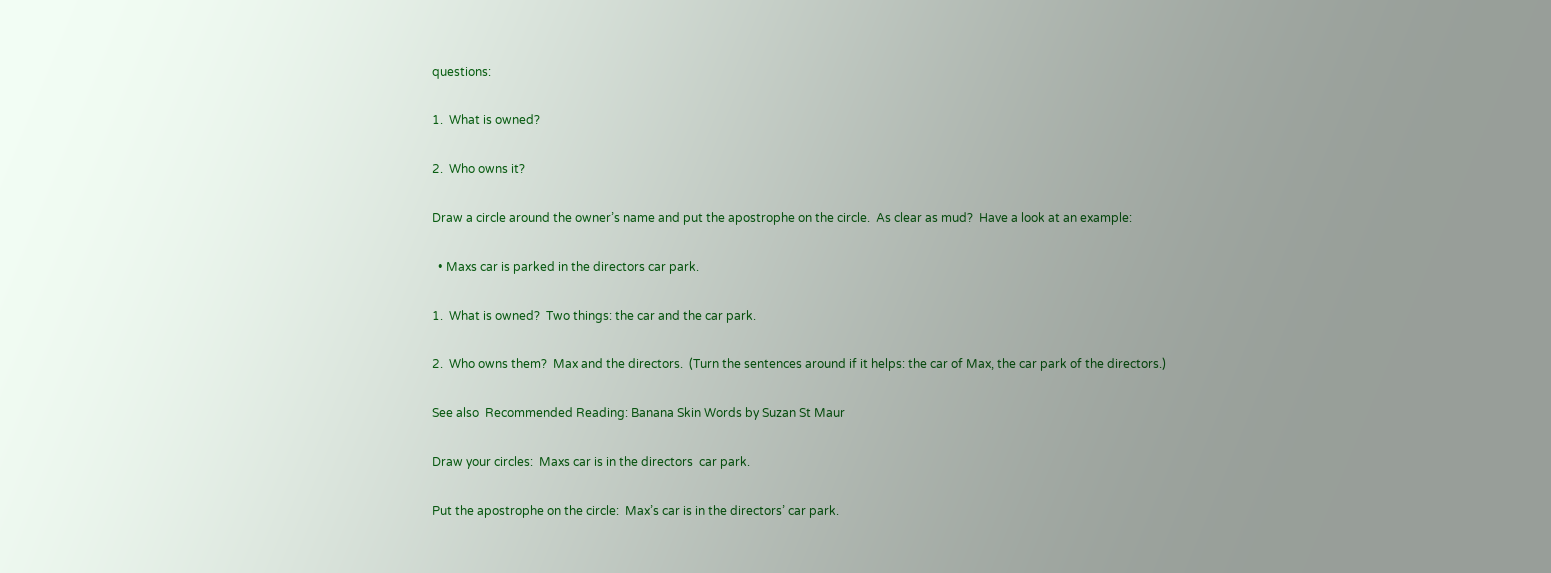questions:

1.  What is owned?

2.  Who owns it?

Draw a circle around the owner’s name and put the apostrophe on the circle.  As clear as mud?  Have a look at an example:

  • Maxs car is parked in the directors car park.

1.  What is owned?  Two things: the car and the car park.

2.  Who owns them?  Max and the directors.  (Turn the sentences around if it helps: the car of Max, the car park of the directors.)

See also  Recommended Reading: Banana Skin Words by Suzan St Maur

Draw your circles:  Maxs car is in the directors  car park.

Put the apostrophe on the circle:  Max’s car is in the directors’ car park.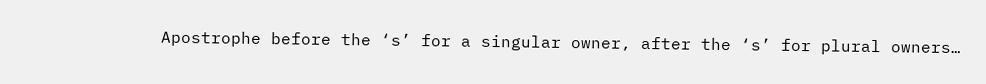Apostrophe before the ‘s’ for a singular owner, after the ‘s’ for plural owners…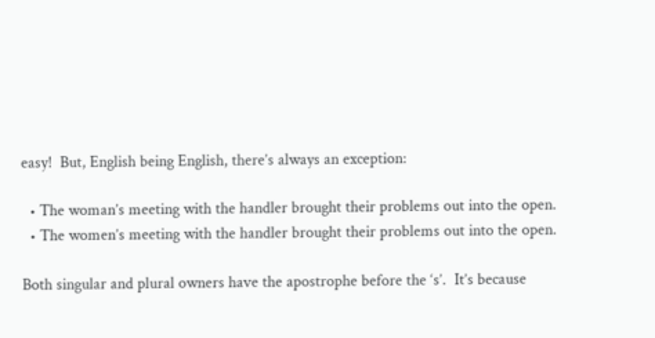easy!  But, English being English, there’s always an exception:

  • The woman’s meeting with the handler brought their problems out into the open.
  • The women’s meeting with the handler brought their problems out into the open.

Both singular and plural owners have the apostrophe before the ‘s’.  It’s because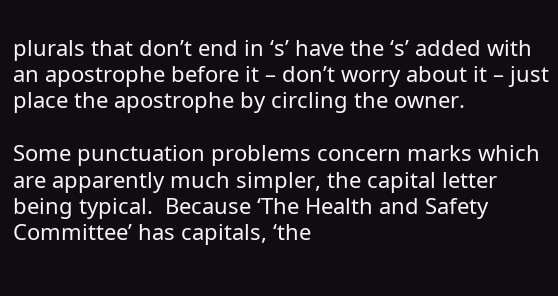plurals that don’t end in ‘s’ have the ‘s’ added with an apostrophe before it – don’t worry about it – just place the apostrophe by circling the owner.

Some punctuation problems concern marks which are apparently much simpler, the capital letter being typical.  Because ‘The Health and Safety Committee’ has capitals, ‘the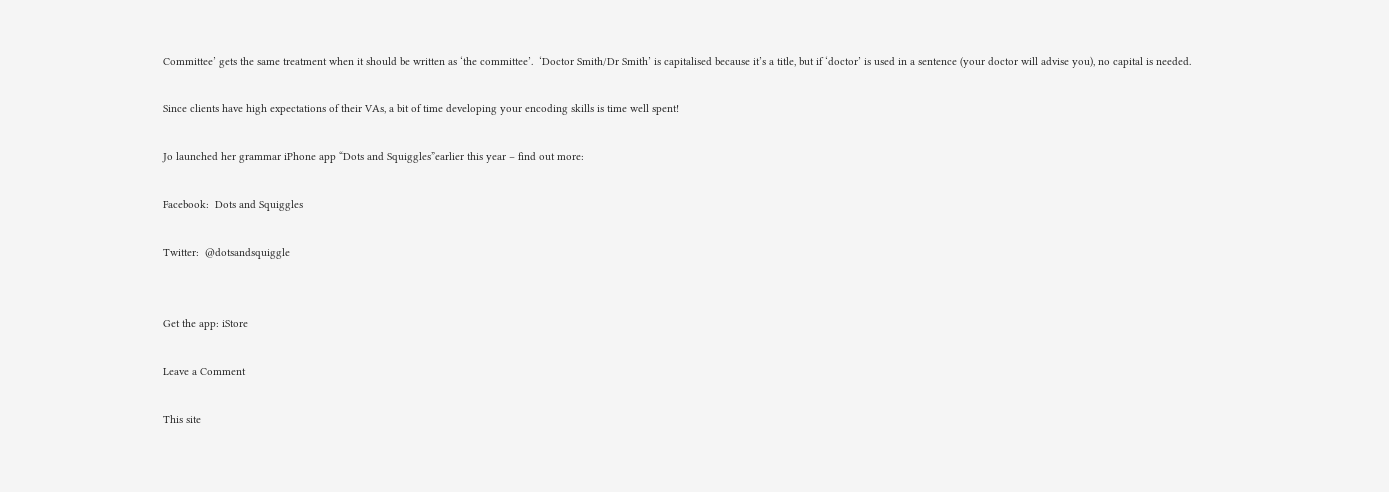Committee’ gets the same treatment when it should be written as ‘the committee’.  ‘Doctor Smith/Dr Smith’ is capitalised because it’s a title, but if ‘doctor’ is used in a sentence (your doctor will advise you), no capital is needed.

Since clients have high expectations of their VAs, a bit of time developing your encoding skills is time well spent!

Jo launched her grammar iPhone app “Dots and Squiggles”earlier this year – find out more:

Facebook:  Dots and Squiggles

Twitter:  @dotsandsquiggle


Get the app: iStore

Leave a Comment

This site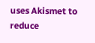uses Akismet to reduce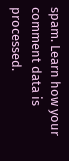spam. Learn how your comment data is processed.